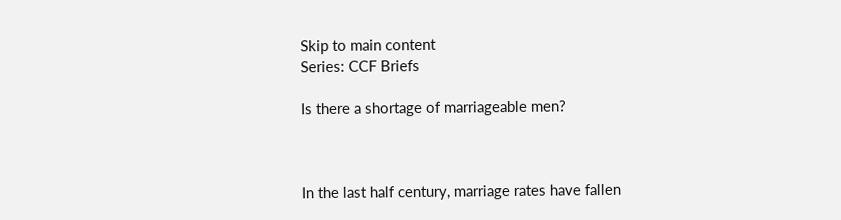Skip to main content
Series: CCF Briefs

Is there a shortage of marriageable men?



In the last half century, marriage rates have fallen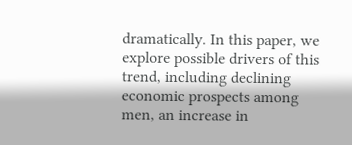dramatically. In this paper, we explore possible drivers of this trend, including declining economic prospects among men, an increase in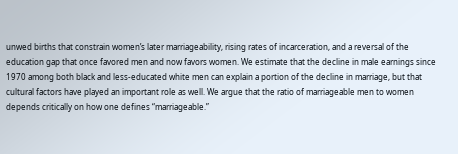unwed births that constrain women’s later marriageability, rising rates of incarceration, and a reversal of the education gap that once favored men and now favors women. We estimate that the decline in male earnings since 1970 among both black and less-educated white men can explain a portion of the decline in marriage, but that cultural factors have played an important role as well. We argue that the ratio of marriageable men to women depends critically on how one defines “marriageable.”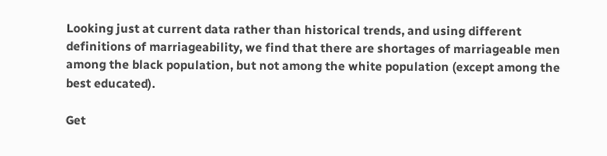Looking just at current data rather than historical trends, and using different definitions of marriageability, we find that there are shortages of marriageable men among the black population, but not among the white population (except among the best educated).

Get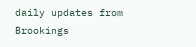daily updates from Brookings